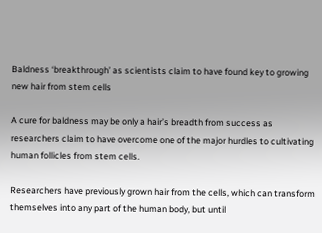Baldness ‘breakthrough’ as scientists claim to have found key to growing new hair from stem cells

A cure for baldness may be only a hair’s breadth from success as researchers claim to have overcome one of the major hurdles to cultivating human follicles from stem cells.

Researchers have previously grown hair from the cells, which can transform themselves into any part of the human body, but until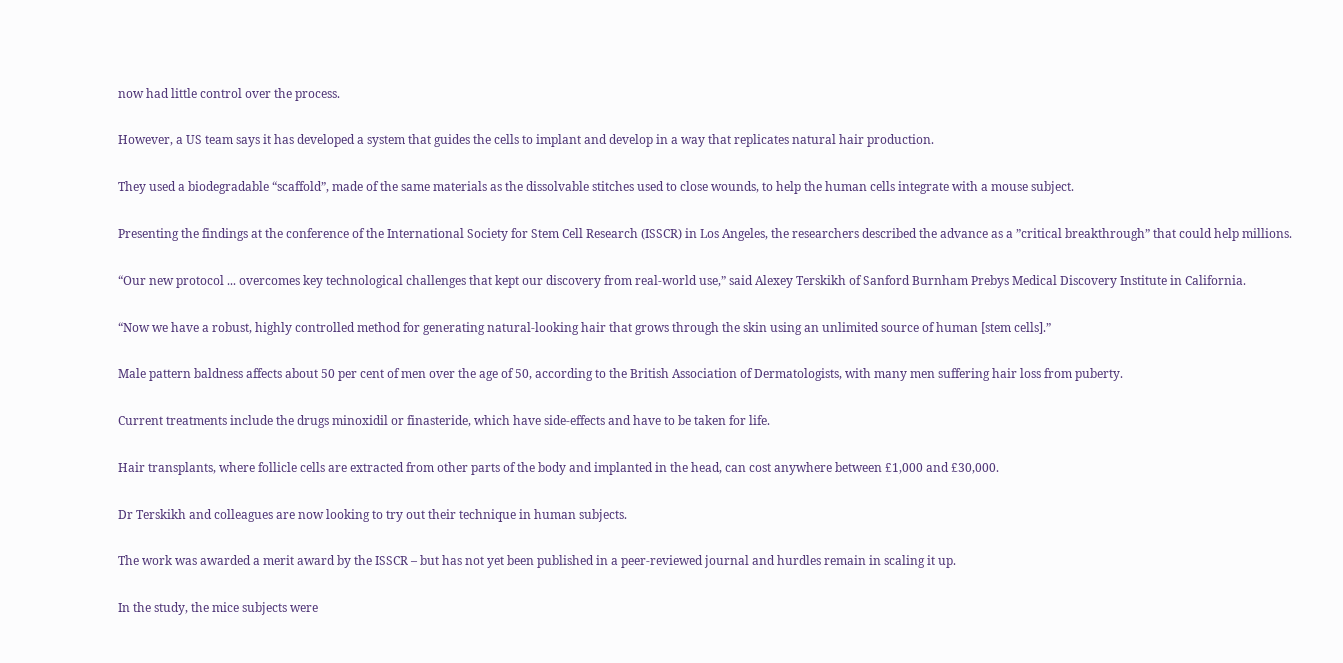now had little control over the process.

However, a US team says it has developed a system that guides the cells to implant and develop in a way that replicates natural hair production.

They used a biodegradable “scaffold”, made of the same materials as the dissolvable stitches used to close wounds, to help the human cells integrate with a mouse subject.

Presenting the findings at the conference of the International Society for Stem Cell Research (ISSCR) in Los Angeles, the researchers described the advance as a ”critical breakthrough” that could help millions.

“Our new protocol ... overcomes key technological challenges that kept our discovery from real-world use,” said Alexey Terskikh of Sanford Burnham Prebys Medical Discovery Institute in California.

“Now we have a robust, highly controlled method for generating natural-looking hair that grows through the skin using an unlimited source of human [stem cells].”

Male pattern baldness affects about 50 per cent of men over the age of 50, according to the British Association of Dermatologists, with many men suffering hair loss from puberty.

Current treatments include the drugs minoxidil or finasteride, which have side-effects and have to be taken for life.

Hair transplants, where follicle cells are extracted from other parts of the body and implanted in the head, can cost anywhere between £1,000 and £30,000.

Dr Terskikh and colleagues are now looking to try out their technique in human subjects.

The work was awarded a merit award by the ISSCR – but has not yet been published in a peer-reviewed journal and hurdles remain in scaling it up.

In the study, the mice subjects were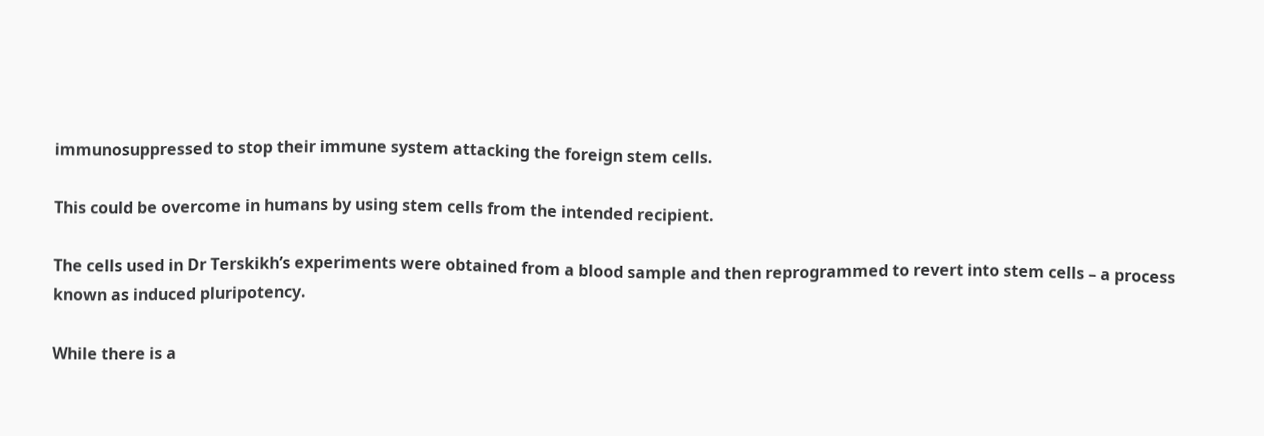immunosuppressed to stop their immune system attacking the foreign stem cells.

This could be overcome in humans by using stem cells from the intended recipient.

The cells used in Dr Terskikh’s experiments were obtained from a blood sample and then reprogrammed to revert into stem cells – a process known as induced pluripotency.

While there is a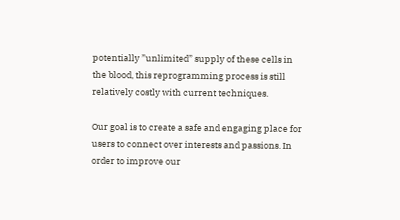potentially ”unlimited” supply of these cells in the blood, this reprogramming process is still relatively costly with current techniques.

Our goal is to create a safe and engaging place for users to connect over interests and passions. In order to improve our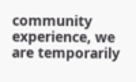community experience, we are temporarily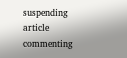suspending article commenting